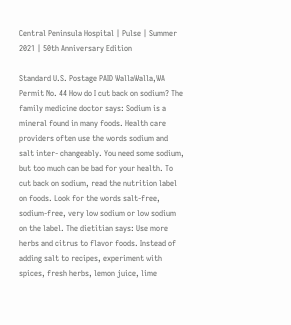Central Peninsula Hospital | Pulse | Summer 2021 | 50th Anniversary Edition

Standard U.S. Postage PAID WallaWalla,WA Permit No. 44 How do I cut back on sodium? The family medicine doctor says: Sodium is a mineral found in many foods. Health care providers often use the words sodium and salt inter- changeably. You need some sodium, but too much can be bad for your health. To cut back on sodium, read the nutrition label on foods. Look for the words salt-free, sodium-free, very low sodium or low sodium on the label. The dietitian says: Use more herbs and citrus to flavor foods. Instead of adding salt to recipes, experiment with spices, fresh herbs, lemon juice, lime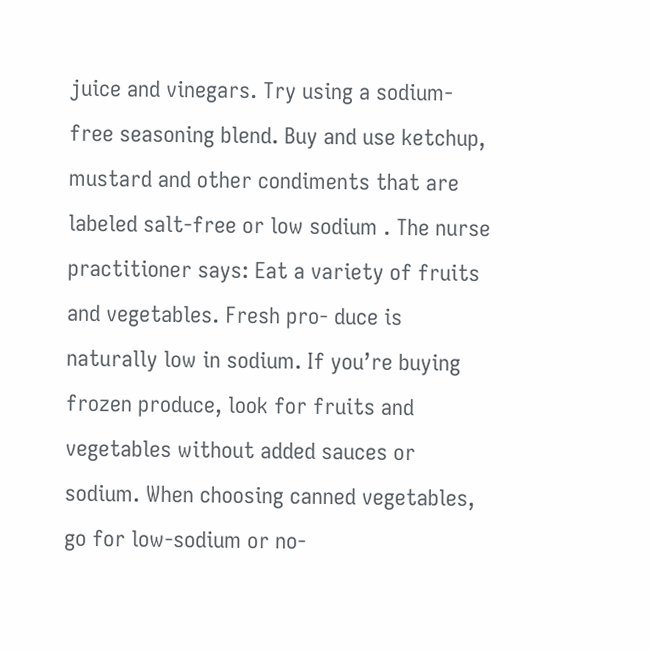juice and vinegars. Try using a sodium-free seasoning blend. Buy and use ketchup, mustard and other condiments that are labeled salt-free or low sodium . The nurse practitioner says: Eat a variety of fruits and vegetables. Fresh pro- duce is naturally low in sodium. If you’re buying frozen produce, look for fruits and vegetables without added sauces or sodium. When choosing canned vegetables, go for low-sodium or no-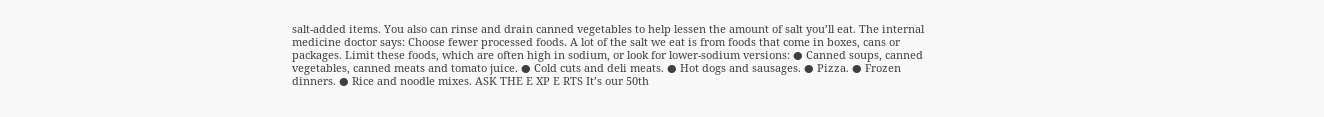salt-added items. You also can rinse and drain canned vegetables to help lessen the amount of salt you’ll eat. The internal medicine doctor says: Choose fewer processed foods. A lot of the salt we eat is from foods that come in boxes, cans or packages. Limit these foods, which are often high in sodium, or look for lower-sodium versions: ● Canned soups, canned vegetables, canned meats and tomato juice. ● Cold cuts and deli meats. ● Hot dogs and sausages. ● Pizza. ● Frozen dinners. ● Rice and noodle mixes. ASK THE E XP E RTS It’s our 50th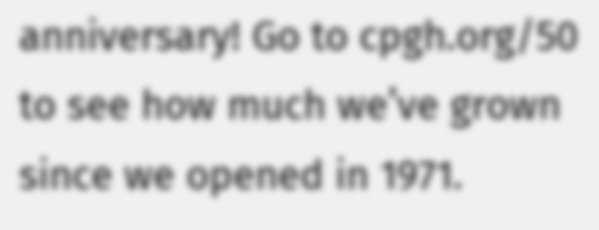anniversary! Go to cpgh.org/50 to see how much we’ve grown since we opened in 1971.